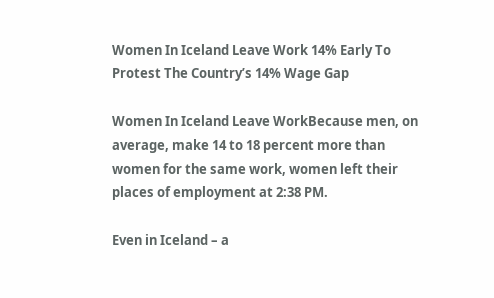Women In Iceland Leave Work 14% Early To Protest The Country’s 14% Wage Gap

Women In Iceland Leave WorkBecause men, on average, make 14 to 18 percent more than women for the same work, women left their places of employment at 2:38 PM.

Even in Iceland – a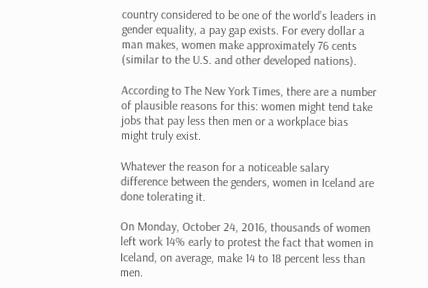country considered to be one of the world’s leaders in gender equality, a pay gap exists. For every dollar a man makes, women make approximately 76 cents (similar to the U.S. and other developed nations).

According to The New York Times, there are a number of plausible reasons for this: women might tend take jobs that pay less then men or a workplace bias might truly exist.

Whatever the reason for a noticeable salary difference between the genders, women in Iceland are done tolerating it.

On Monday, October 24, 2016, thousands of women left work 14% early to protest the fact that women in Iceland, on average, make 14 to 18 percent less than men.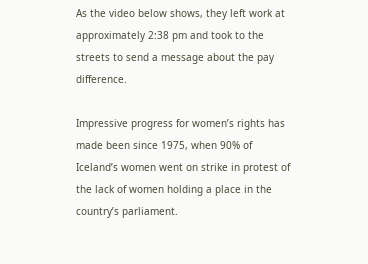As the video below shows, they left work at approximately 2:38 pm and took to the streets to send a message about the pay difference.

Impressive progress for women’s rights has made been since 1975, when 90% of Iceland’s women went on strike in protest of the lack of women holding a place in the country’s parliament.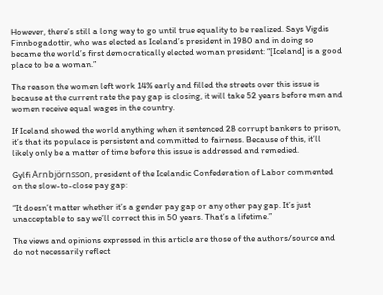However, there’s still a long way to go until true equality to be realized. Says Vigdis Finnbogadottir, who was elected as Iceland’s president in 1980 and in doing so became the world’s first democratically elected woman president: “[Iceland] is a good place to be a woman.”

The reason the women left work 14% early and filled the streets over this issue is because at the current rate the pay gap is closing, it will take 52 years before men and women receive equal wages in the country.

If Iceland showed the world anything when it sentenced 28 corrupt bankers to prison, it’s that its populace is persistent and committed to fairness. Because of this, it’ll likely only be a matter of time before this issue is addressed and remedied.

Gylfi Arnbjörnsson, president of the Icelandic Confederation of Labor commented on the slow-to-close pay gap:

“It doesn’t matter whether it’s a gender pay gap or any other pay gap. It’s just unacceptable to say we’ll correct this in 50 years. That’s a lifetime.”

The views and opinions expressed in this article are those of the authors/source and do not necessarily reflect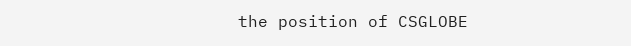the position of CSGLOBE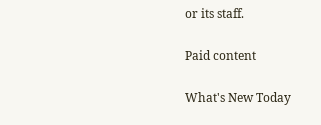or its staff.

Paid content

What's New Today